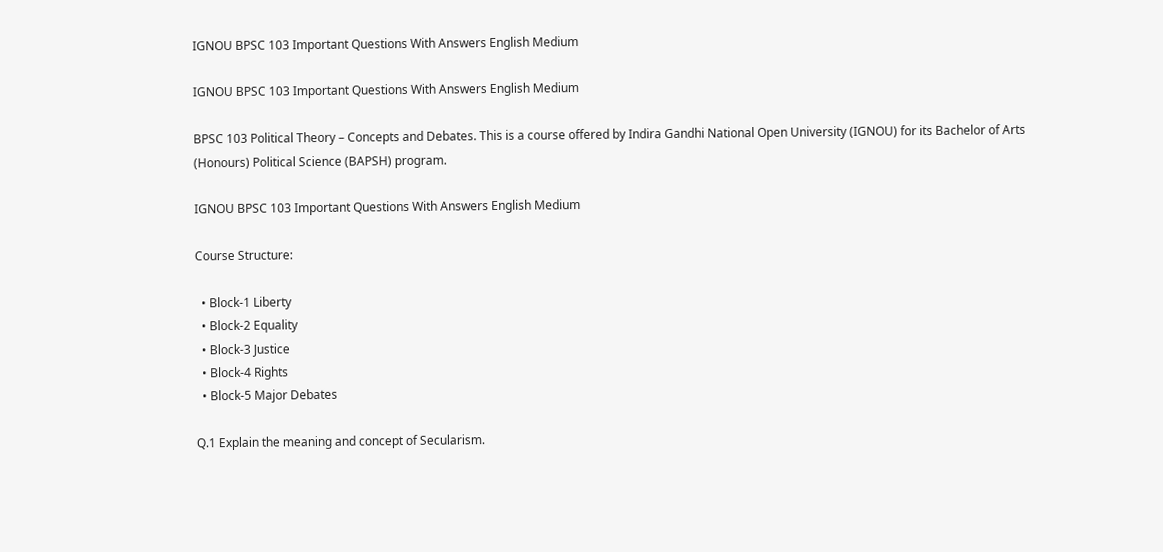IGNOU BPSC 103 Important Questions With Answers English Medium

IGNOU BPSC 103 Important Questions With Answers English Medium

BPSC 103 Political Theory – Concepts and Debates. This is a course offered by Indira Gandhi National Open University (IGNOU) for its Bachelor of Arts (Honours) Political Science (BAPSH) program.

IGNOU BPSC 103 Important Questions With Answers English Medium

Course Structure:

  • Block-1 Liberty
  • Block-2 Equality
  • Block-3 Justice
  • Block-4 Rights
  • Block-5 Major Debates

Q.1 Explain the meaning and concept of Secularism.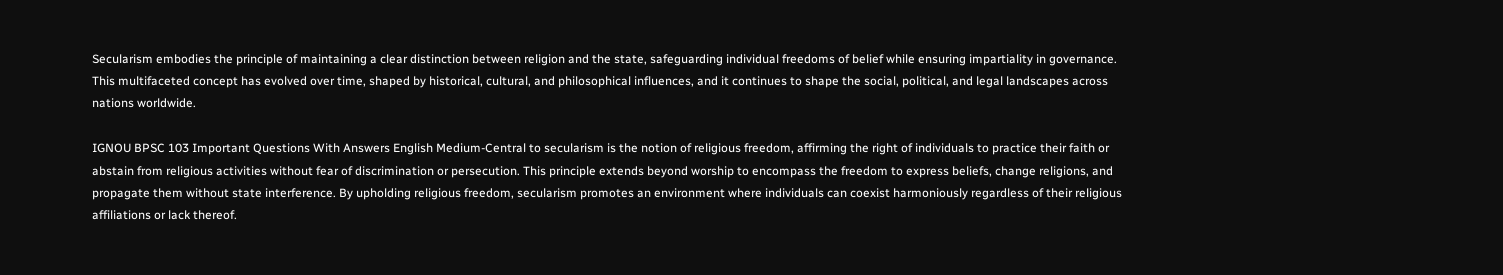Secularism embodies the principle of maintaining a clear distinction between religion and the state, safeguarding individual freedoms of belief while ensuring impartiality in governance. This multifaceted concept has evolved over time, shaped by historical, cultural, and philosophical influences, and it continues to shape the social, political, and legal landscapes across nations worldwide.

IGNOU BPSC 103 Important Questions With Answers English Medium-Central to secularism is the notion of religious freedom, affirming the right of individuals to practice their faith or abstain from religious activities without fear of discrimination or persecution. This principle extends beyond worship to encompass the freedom to express beliefs, change religions, and propagate them without state interference. By upholding religious freedom, secularism promotes an environment where individuals can coexist harmoniously regardless of their religious affiliations or lack thereof.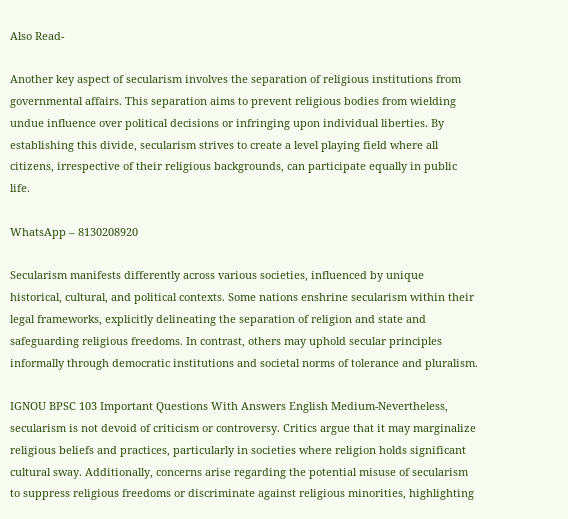Also Read-

Another key aspect of secularism involves the separation of religious institutions from governmental affairs. This separation aims to prevent religious bodies from wielding undue influence over political decisions or infringing upon individual liberties. By establishing this divide, secularism strives to create a level playing field where all citizens, irrespective of their religious backgrounds, can participate equally in public life.

WhatsApp – 8130208920

Secularism manifests differently across various societies, influenced by unique historical, cultural, and political contexts. Some nations enshrine secularism within their legal frameworks, explicitly delineating the separation of religion and state and safeguarding religious freedoms. In contrast, others may uphold secular principles informally through democratic institutions and societal norms of tolerance and pluralism.

IGNOU BPSC 103 Important Questions With Answers English Medium-Nevertheless, secularism is not devoid of criticism or controversy. Critics argue that it may marginalize religious beliefs and practices, particularly in societies where religion holds significant cultural sway. Additionally, concerns arise regarding the potential misuse of secularism to suppress religious freedoms or discriminate against religious minorities, highlighting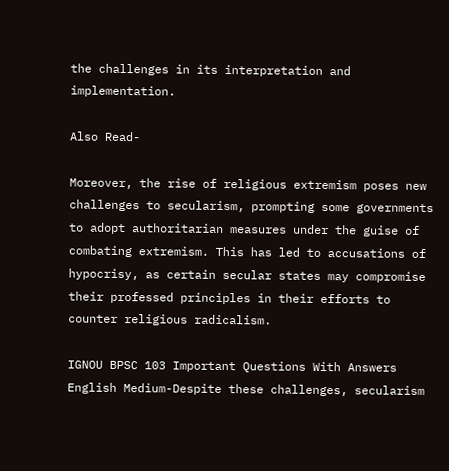the challenges in its interpretation and implementation.

Also Read-

Moreover, the rise of religious extremism poses new challenges to secularism, prompting some governments to adopt authoritarian measures under the guise of combating extremism. This has led to accusations of hypocrisy, as certain secular states may compromise their professed principles in their efforts to counter religious radicalism.

IGNOU BPSC 103 Important Questions With Answers English Medium-Despite these challenges, secularism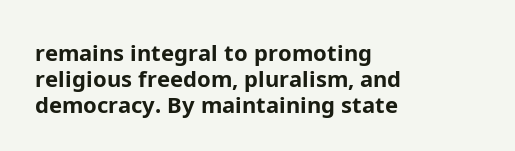remains integral to promoting religious freedom, pluralism, and democracy. By maintaining state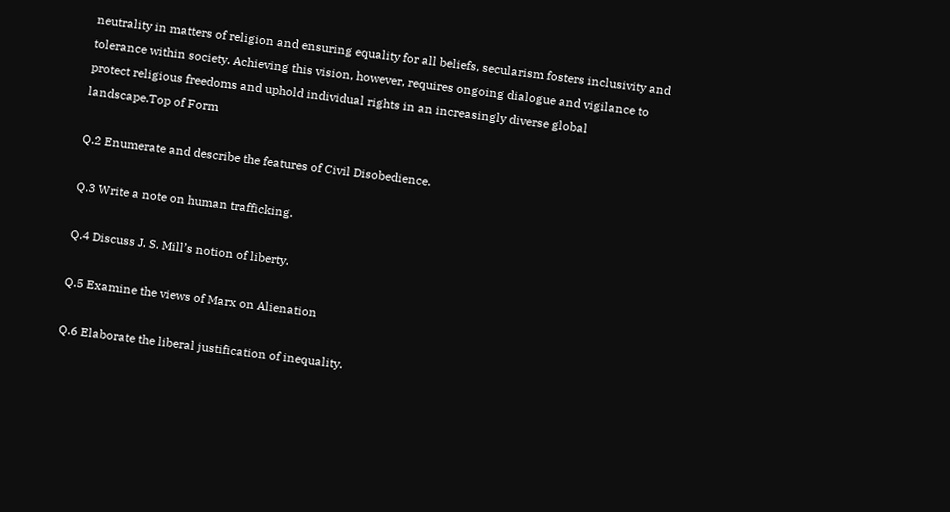neutrality in matters of religion and ensuring equality for all beliefs, secularism fosters inclusivity and tolerance within society. Achieving this vision, however, requires ongoing dialogue and vigilance to protect religious freedoms and uphold individual rights in an increasingly diverse global landscape.Top of Form

Q.2 Enumerate and describe the features of Civil Disobedience.

Q.3 Write a note on human trafficking.

Q.4 Discuss J. S. Mill’s notion of liberty.

Q.5 Examine the views of Marx on Alienation

Q.6 Elaborate the liberal justification of inequality.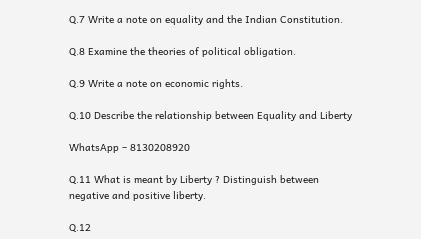Q.7 Write a note on equality and the Indian Constitution.

Q.8 Examine the theories of political obligation.

Q.9 Write a note on economic rights.

Q.10 Describe the relationship between Equality and Liberty

WhatsApp – 8130208920

Q.11 What is meant by Liberty ? Distinguish between negative and positive liberty.

Q.12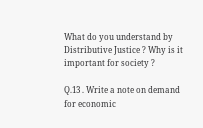What do you understand by Distributive Justice ? Why is it important for society ?

Q.13 . Write a note on demand for economic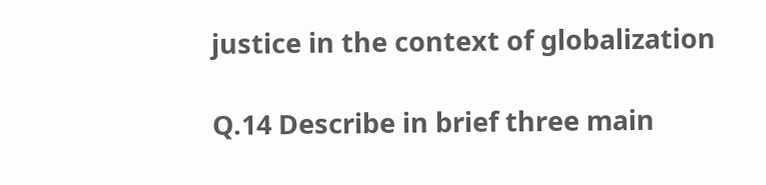justice in the context of globalization

Q.14 Describe in brief three main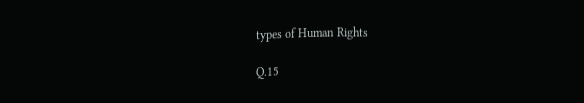types of Human Rights

Q.15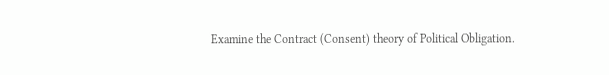Examine the Contract (Consent) theory of Political Obligation.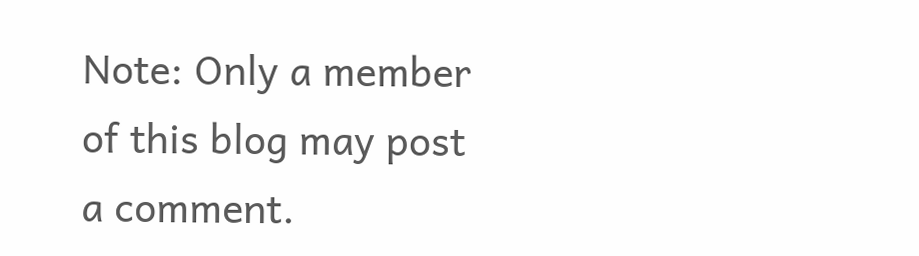Note: Only a member of this blog may post a comment.